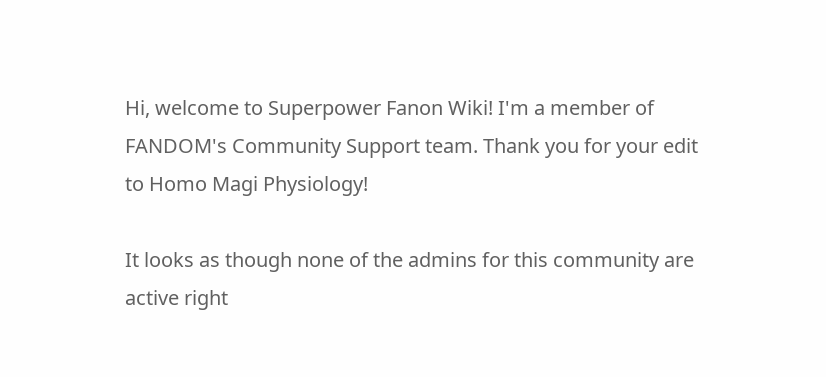Hi, welcome to Superpower Fanon Wiki! I'm a member of FANDOM's Community Support team. Thank you for your edit to Homo Magi Physiology!

It looks as though none of the admins for this community are active right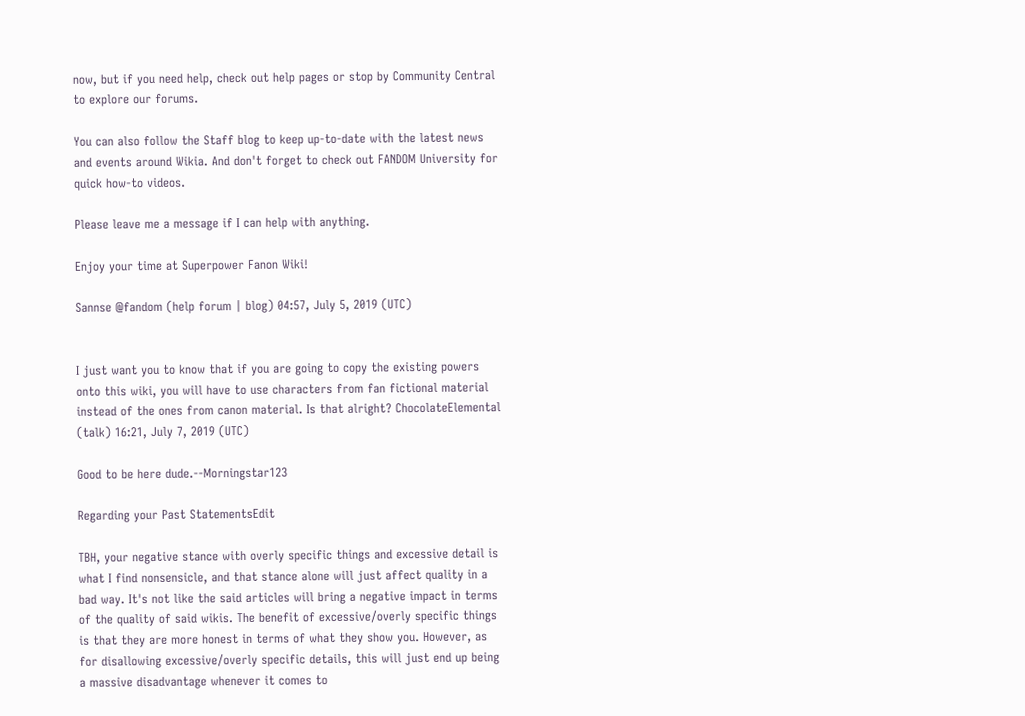now, but if you need help, check out help pages or stop by Community Central to explore our forums.

You can also follow the Staff blog to keep up-to-date with the latest news and events around Wikia. And don't forget to check out FANDOM University for quick how-to videos.

Please leave me a message if I can help with anything.

Enjoy your time at Superpower Fanon Wiki!

Sannse @fandom (help forum | blog) 04:57, July 5, 2019 (UTC)


I just want you to know that if you are going to copy the existing powers onto this wiki, you will have to use characters from fan fictional material instead of the ones from canon material. Is that alright? ChocolateElemental (talk) 16:21, July 7, 2019 (UTC)

Good to be here dude.--Morningstar123

Regarding your Past StatementsEdit

TBH, your negative stance with overly specific things and excessive detail is what I find nonsensicle, and that stance alone will just affect quality in a bad way. It's not like the said articles will bring a negative impact in terms of the quality of said wikis. The benefit of excessive/overly specific things is that they are more honest in terms of what they show you. However, as for disallowing excessive/overly specific details, this will just end up being a massive disadvantage whenever it comes to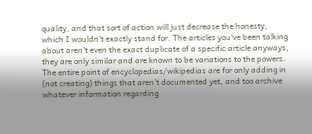quality, and that sort of action will just decrease the honesty, which I wouldn't exactly stand for. The articles you've been talking about aren't even the exact duplicate of a specific article anyways, they are only similar and are known to be variations to the powers. The entire point of encyclopedias/wikipedias are for only adding in (not creating) things that aren't documented yet, and too archive whatever information regarding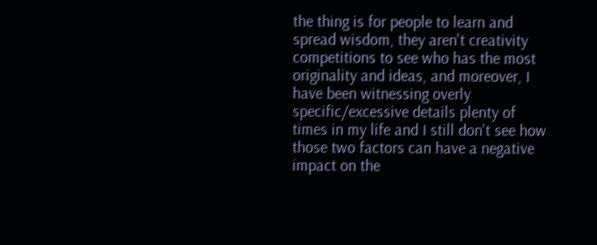the thing is for people to learn and spread wisdom, they aren't creativity competitions to see who has the most originality and ideas, and moreover, I have been witnessing overly specific/excessive details plenty of times in my life and I still don't see how those two factors can have a negative impact on the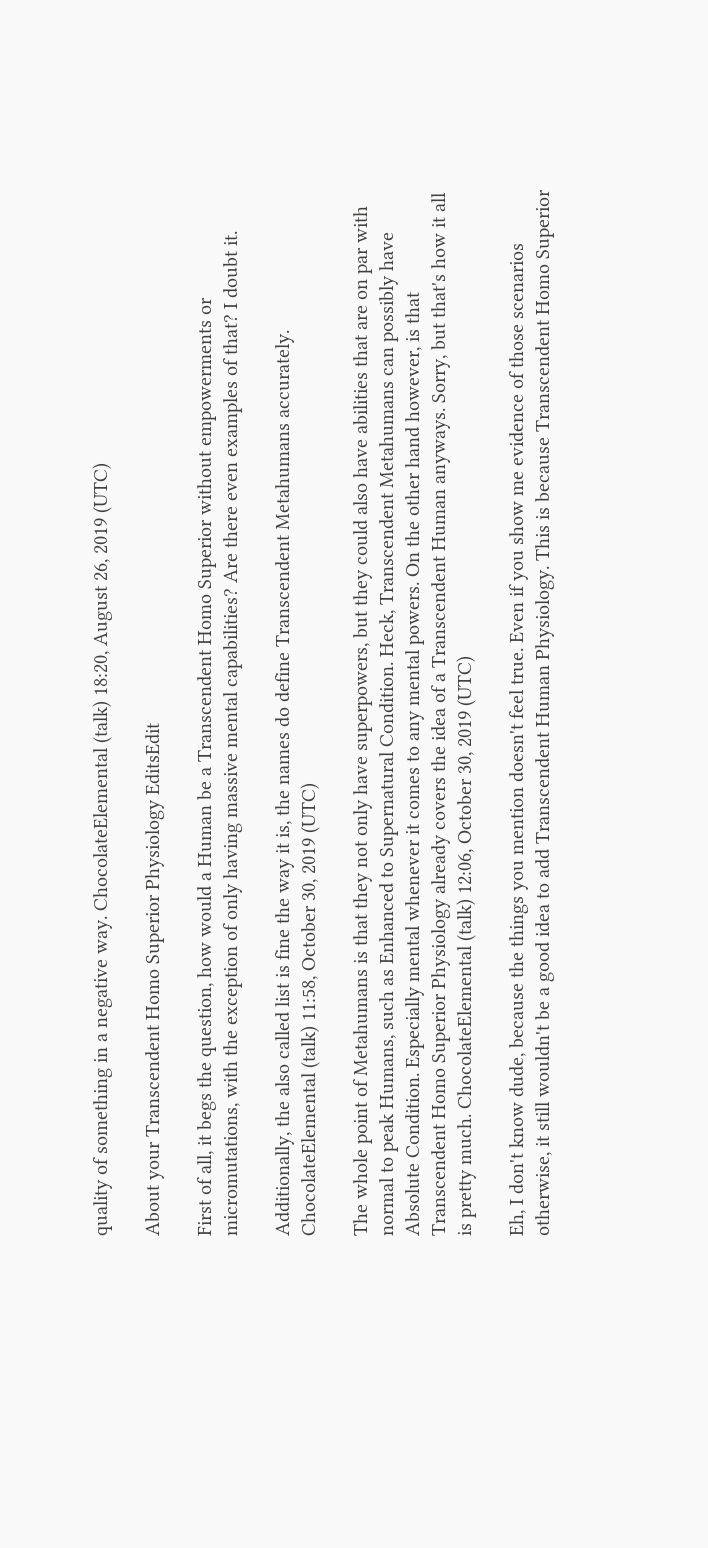quality of something in a negative way. ChocolateElemental (talk) 18:20, August 26, 2019 (UTC)

About your Transcendent Homo Superior Physiology EditsEdit

First of all, it begs the question, how would a Human be a Transcendent Homo Superior without empowerments or micromutations, with the exception of only having massive mental capabilities? Are there even examples of that? I doubt it.

Additionally, the also called list is fine the way it is, the names do define Transcendent Metahumans accurately. ChocolateElemental (talk) 11:58, October 30, 2019 (UTC)

The whole point of Metahumans is that they not only have superpowers, but they could also have abilities that are on par with normal to peak Humans, such as Enhanced to Supernatural Condition. Heck, Transcendent Metahumans can possibly have Absolute Condition. Especially mental whenever it comes to any mental powers. On the other hand however, is that Transcendent Homo Superior Physiology already covers the idea of a Transcendent Human anyways. Sorry, but that's how it all is pretty much. ChocolateElemental (talk) 12:06, October 30, 2019 (UTC)

Eh, I don't know dude, because the things you mention doesn't feel true. Even if you show me evidence of those scenarios otherwise, it still wouldn't be a good idea to add Transcendent Human Physiology. This is because Transcendent Homo Superior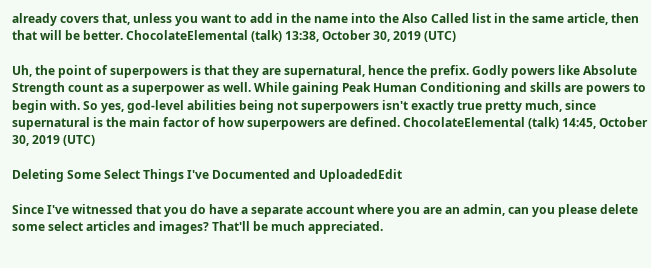already covers that, unless you want to add in the name into the Also Called list in the same article, then that will be better. ChocolateElemental (talk) 13:38, October 30, 2019 (UTC)

Uh, the point of superpowers is that they are supernatural, hence the prefix. Godly powers like Absolute Strength count as a superpower as well. While gaining Peak Human Conditioning and skills are powers to begin with. So yes, god-level abilities being not superpowers isn't exactly true pretty much, since supernatural is the main factor of how superpowers are defined. ChocolateElemental (talk) 14:45, October 30, 2019 (UTC)

Deleting Some Select Things I've Documented and UploadedEdit

Since I've witnessed that you do have a separate account where you are an admin, can you please delete some select articles and images? That'll be much appreciated.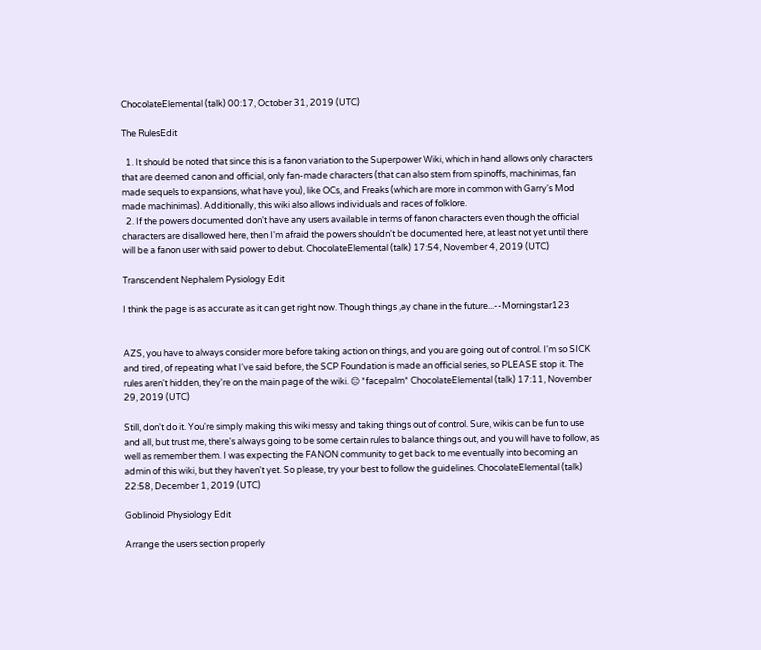ChocolateElemental (talk) 00:17, October 31, 2019 (UTC)

The RulesEdit

  1. It should be noted that since this is a fanon variation to the Superpower Wiki, which in hand allows only characters that are deemed canon and official, only fan-made characters (that can also stem from spinoffs, machinimas, fan made sequels to expansions, what have you), like OCs, and Freaks (which are more in common with Garry's Mod made machinimas). Additionally, this wiki also allows individuals and races of folklore.
  2. If the powers documented don't have any users available in terms of fanon characters even though the official characters are disallowed here, then I'm afraid the powers shouldn't be documented here, at least not yet until there will be a fanon user with said power to debut. ChocolateElemental (talk) 17:54, November 4, 2019 (UTC)

Transcendent Nephalem Pysiology Edit

I think the page is as accurate as it can get right now. Though things ,ay chane in the future...--Morningstar123


AZS, you have to always consider more before taking action on things, and you are going out of control. I'm so SICK and tired, of repeating what I've said before, the SCP Foundation is made an official series, so PLEASE stop it. The rules aren't hidden, they're on the main page of the wiki. 😑 *facepalm* ChocolateElemental (talk) 17:11, November 29, 2019 (UTC)

Still, don't do it. You're simply making this wiki messy and taking things out of control. Sure, wikis can be fun to use and all, but trust me, there's always going to be some certain rules to balance things out, and you will have to follow, as well as remember them. I was expecting the FANON community to get back to me eventually into becoming an admin of this wiki, but they haven't yet. So please, try your best to follow the guidelines. ChocolateElemental (talk) 22:58, December 1, 2019 (UTC)

Goblinoid Physiology Edit

Arrange the users section properly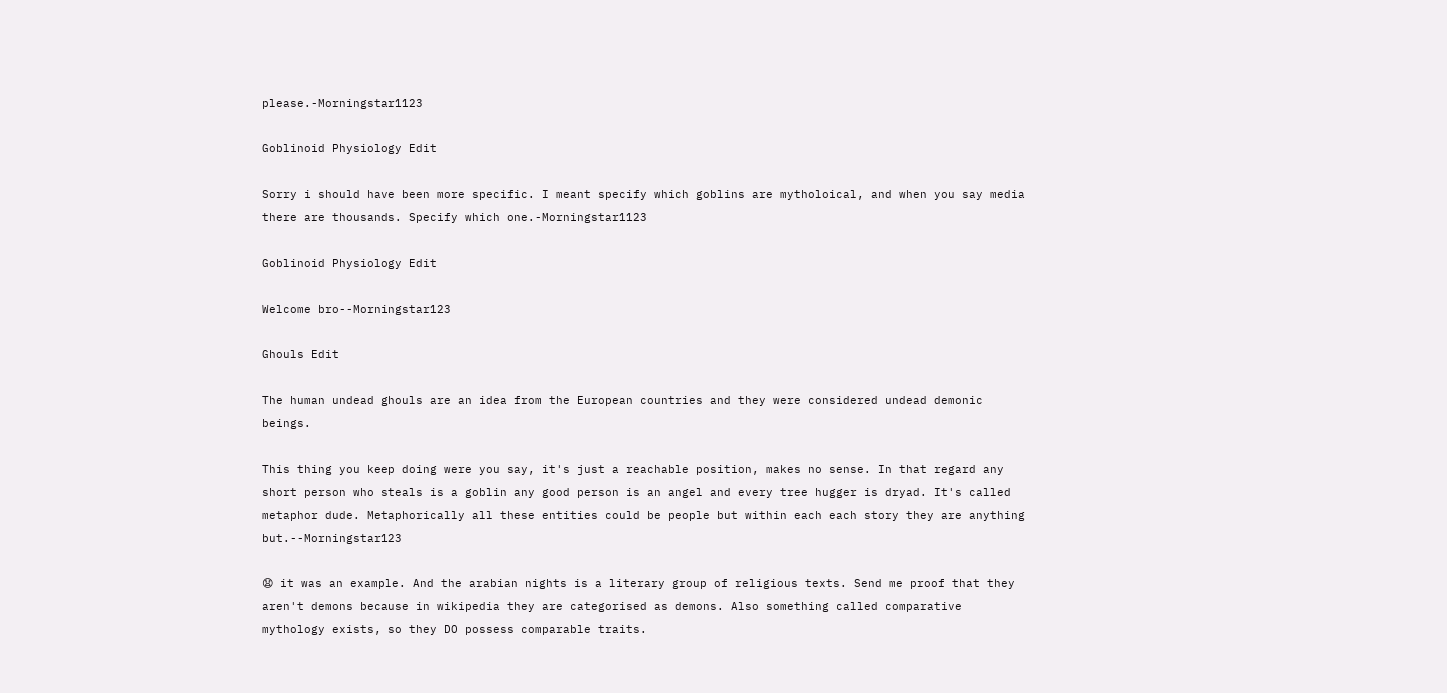please.-Morningstar1123

Goblinoid Physiology Edit

Sorry i should have been more specific. I meant specify which goblins are mytholoical, and when you say media there are thousands. Specify which one.-Morningstar1123

Goblinoid Physiology Edit

Welcome bro--Morningstar123

Ghouls Edit

The human undead ghouls are an idea from the European countries and they were considered undead demonic beings.

This thing you keep doing were you say, it's just a reachable position, makes no sense. In that regard any short person who steals is a goblin any good person is an angel and every tree hugger is dryad. It's called metaphor dude. Metaphorically all these entities could be people but within each each story they are anything but.--Morningstar123

😧 it was an example. And the arabian nights is a literary group of religious texts. Send me proof that they aren't demons because in wikipedia they are categorised as demons. Also something called comparative mythology exists, so they DO possess comparable traits.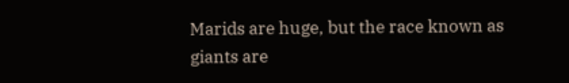Marids are huge, but the race known as giants are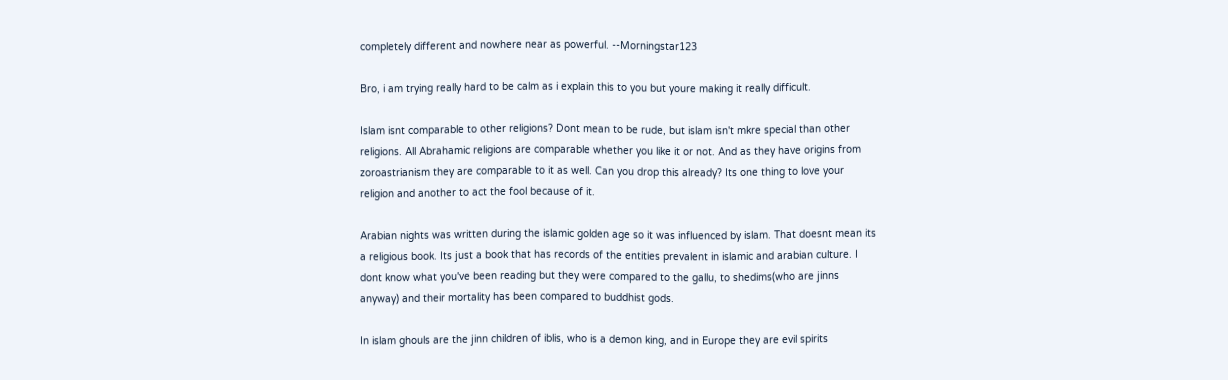completely different and nowhere near as powerful. --Morningstar123

Bro, i am trying really hard to be calm as i explain this to you but youre making it really difficult.

Islam isnt comparable to other religions? Dont mean to be rude, but islam isn't mkre special than other religions. All Abrahamic religions are comparable whether you like it or not. And as they have origins from zoroastrianism they are comparable to it as well. Can you drop this already? Its one thing to love your religion and another to act the fool because of it.

Arabian nights was written during the islamic golden age so it was influenced by islam. That doesnt mean its a religious book. Its just a book that has records of the entities prevalent in islamic and arabian culture. I dont know what you've been reading but they were compared to the gallu, to shedims(who are jinns anyway) and their mortality has been compared to buddhist gods.

In islam ghouls are the jinn children of iblis, who is a demon king, and in Europe they are evil spirits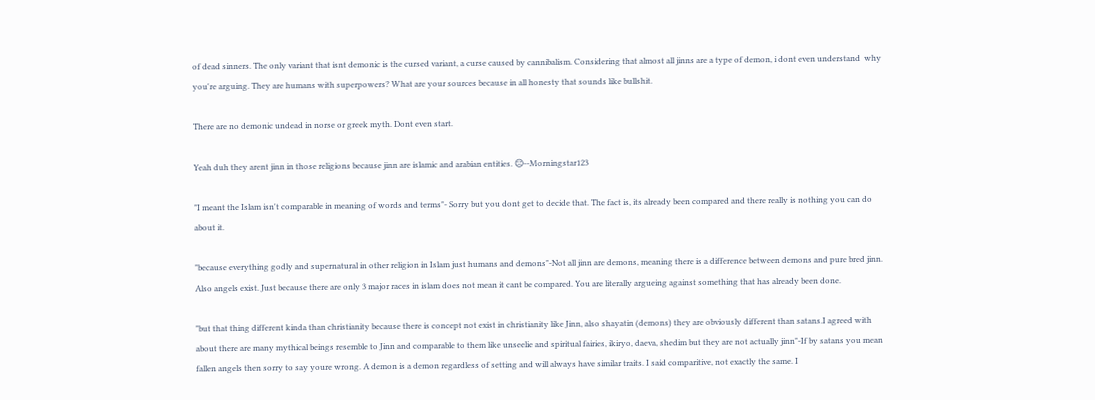of dead sinners. The only variant that isnt demonic is the cursed variant, a curse caused by cannibalism. Considering that almost all jinns are a type of demon, i dont even understand  why you're arguing. They are humans with superpowers? What are your sources because in all honesty that sounds like bullshit.

There are no demonic undead in norse or greek myth. Dont even start.

Yeah duh they arent jinn in those religions because jinn are islamic and arabian entities. 😑--Morningstar123

"I meant the Islam isn't comparable in meaning of words and terms"- Sorry but you dont get to decide that. The fact is, its already been compared and there really is nothing you can do about it.

"because everything godly and supernatural in other religion in Islam just humans and demons"-Not all jinn are demons, meaning there is a difference between demons and pure bred jinn. Also angels exist. Just because there are only 3 major races in islam does not mean it cant be compared. You are literally argueing against something that has already been done.

"but that thing different kinda than christianity because there is concept not exist in christianity like Jinn, also shayatin (demons) they are obviously different than satans.I agreed with about there are many mythical beings resemble to Jinn and comparable to them like unseelie and spiritual fairies, ikiryo, daeva, shedim but they are not actually jinn"-If by satans you mean fallen angels then sorry to say youre wrong. A demon is a demon regardless of setting and will always have similar traits. I said comparitive, not exactly the same. I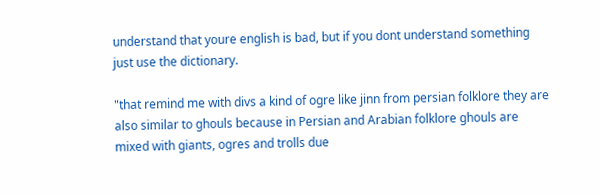understand that youre english is bad, but if you dont understand something just use the dictionary.

"that remind me with divs a kind of ogre like jinn from persian folklore they are also similar to ghouls because in Persian and Arabian folklore ghouls are mixed with giants, ogres and trolls due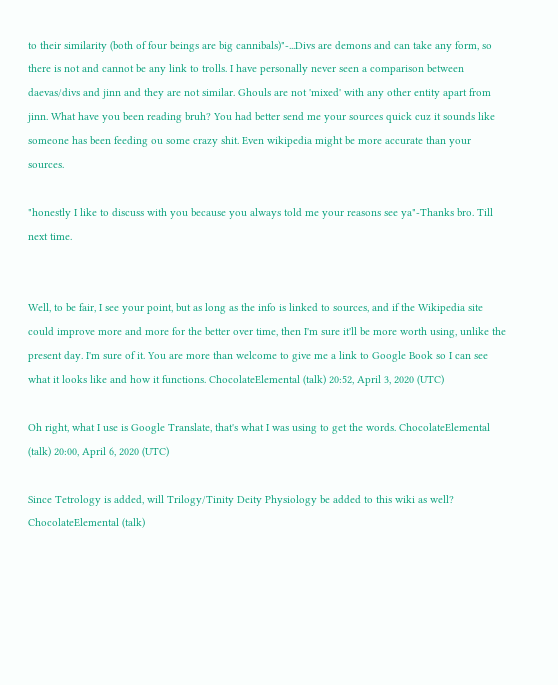to their similarity (both of four beings are big cannibals)"-...Divs are demons and can take any form, so there is not and cannot be any link to trolls. I have personally never seen a comparison between daevas/divs and jinn and they are not similar. Ghouls are not 'mixed' with any other entity apart from jinn. What have you been reading bruh? You had better send me your sources quick cuz it sounds like someone has been feeding ou some crazy shit. Even wikipedia might be more accurate than your sources.

"honestly I like to discuss with you because you always told me your reasons see ya"-Thanks bro. Till next time.


Well, to be fair, I see your point, but as long as the info is linked to sources, and if the Wikipedia site could improve more and more for the better over time, then I'm sure it'll be more worth using, unlike the present day. I'm sure of it. You are more than welcome to give me a link to Google Book so I can see what it looks like and how it functions. ChocolateElemental (talk) 20:52, April 3, 2020 (UTC)

Oh right, what I use is Google Translate, that's what I was using to get the words. ChocolateElemental (talk) 20:00, April 6, 2020 (UTC)

Since Tetrology is added, will Trilogy/Tinity Deity Physiology be added to this wiki as well? ChocolateElemental (talk)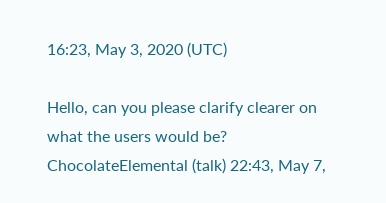16:23, May 3, 2020 (UTC)

Hello, can you please clarify clearer on what the users would be? ChocolateElemental (talk) 22:43, May 7,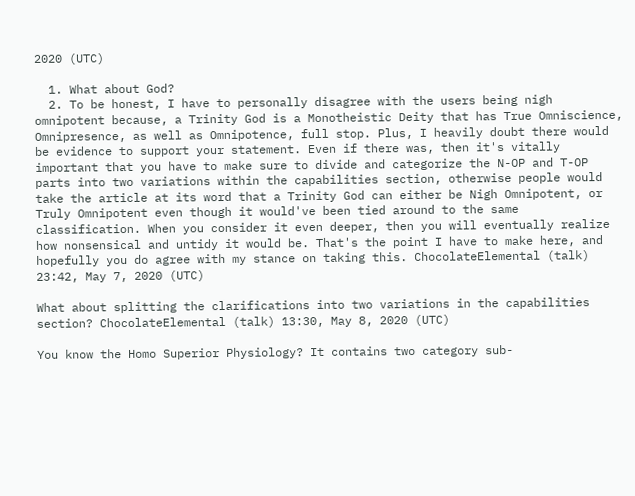2020 (UTC)

  1. What about God?
  2. To be honest, I have to personally disagree with the users being nigh omnipotent because, a Trinity God is a Monotheistic Deity that has True Omniscience, Omnipresence, as well as Omnipotence, full stop. Plus, I heavily doubt there would be evidence to support your statement. Even if there was, then it's vitally important that you have to make sure to divide and categorize the N-OP and T-OP parts into two variations within the capabilities section, otherwise people would take the article at its word that a Trinity God can either be Nigh Omnipotent, or Truly Omnipotent even though it would've been tied around to the same classification. When you consider it even deeper, then you will eventually realize how nonsensical and untidy it would be. That's the point I have to make here, and hopefully you do agree with my stance on taking this. ChocolateElemental (talk) 23:42, May 7, 2020 (UTC)

What about splitting the clarifications into two variations in the capabilities section? ChocolateElemental (talk) 13:30, May 8, 2020 (UTC)

You know the Homo Superior Physiology? It contains two category sub-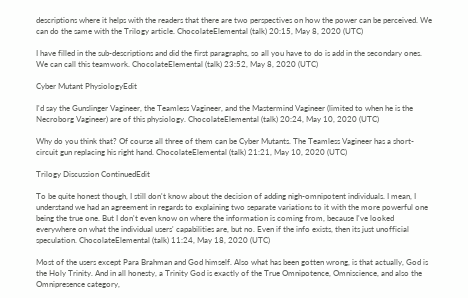descriptions where it helps with the readers that there are two perspectives on how the power can be perceived. We can do the same with the Trilogy article. ChocolateElemental (talk) 20:15, May 8, 2020 (UTC)

I have filled in the sub-descriptions and did the first paragraphs, so all you have to do is add in the secondary ones. We can call this teamwork. ChocolateElemental (talk) 23:52, May 8, 2020 (UTC)

Cyber Mutant PhysiologyEdit

I'd say the Gunslinger Vagineer, the Teamless Vagineer, and the Mastermind Vagineer (limited to when he is the Necroborg Vagineer) are of this physiology. ChocolateElemental (talk) 20:24, May 10, 2020 (UTC)

Why do you think that? Of course all three of them can be Cyber Mutants. The Teamless Vagineer has a short-circuit gun replacing his right hand. ChocolateElemental (talk) 21:21, May 10, 2020 (UTC)

Trilogy Discussion ContinuedEdit

To be quite honest though, I still don't know about the decision of adding nigh-omnipotent individuals. I mean, I understand we had an agreement in regards to explaining two separate variations to it with the more powerful one being the true one. But I don't even know on where the information is coming from, because I've looked everywhere on what the individual users' capabilities are, but no. Even if the info exists, then its just unofficial speculation. ChocolateElemental (talk) 11:24, May 18, 2020 (UTC)

Most of the users except Para Brahman and God himself. Also what has been gotten wrong, is that actually, God is the Holy Trinity. And in all honesty, a Trinity God is exactly of the True Omnipotence, Omniscience, and also the Omnipresence category,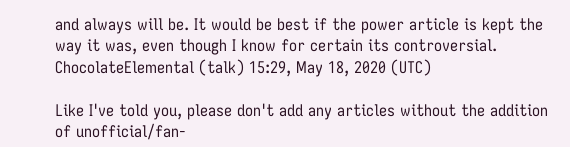and always will be. It would be best if the power article is kept the way it was, even though I know for certain its controversial. ChocolateElemental (talk) 15:29, May 18, 2020 (UTC)

Like I've told you, please don't add any articles without the addition of unofficial/fan-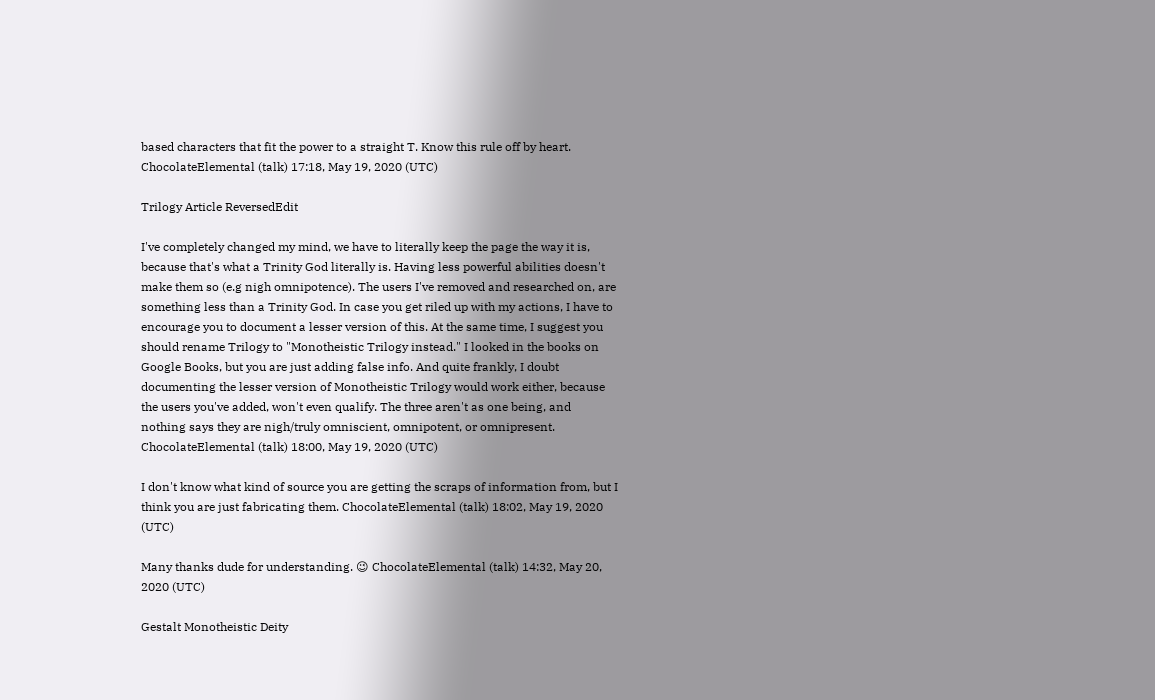based characters that fit the power to a straight T. Know this rule off by heart. ChocolateElemental (talk) 17:18, May 19, 2020 (UTC)

Trilogy Article ReversedEdit

I've completely changed my mind, we have to literally keep the page the way it is, because that's what a Trinity God literally is. Having less powerful abilities doesn't make them so (e.g nigh omnipotence). The users I've removed and researched on, are something less than a Trinity God. In case you get riled up with my actions, I have to encourage you to document a lesser version of this. At the same time, I suggest you should rename Trilogy to "Monotheistic Trilogy instead." I looked in the books on Google Books, but you are just adding false info. And quite frankly, I doubt documenting the lesser version of Monotheistic Trilogy would work either, because the users you've added, won't even qualify. The three aren't as one being, and nothing says they are nigh/truly omniscient, omnipotent, or omnipresent. ChocolateElemental (talk) 18:00, May 19, 2020 (UTC)

I don't know what kind of source you are getting the scraps of information from, but I think you are just fabricating them. ChocolateElemental (talk) 18:02, May 19, 2020 (UTC)

Many thanks dude for understanding. 😉 ChocolateElemental (talk) 14:32, May 20, 2020 (UTC)

Gestalt Monotheistic Deity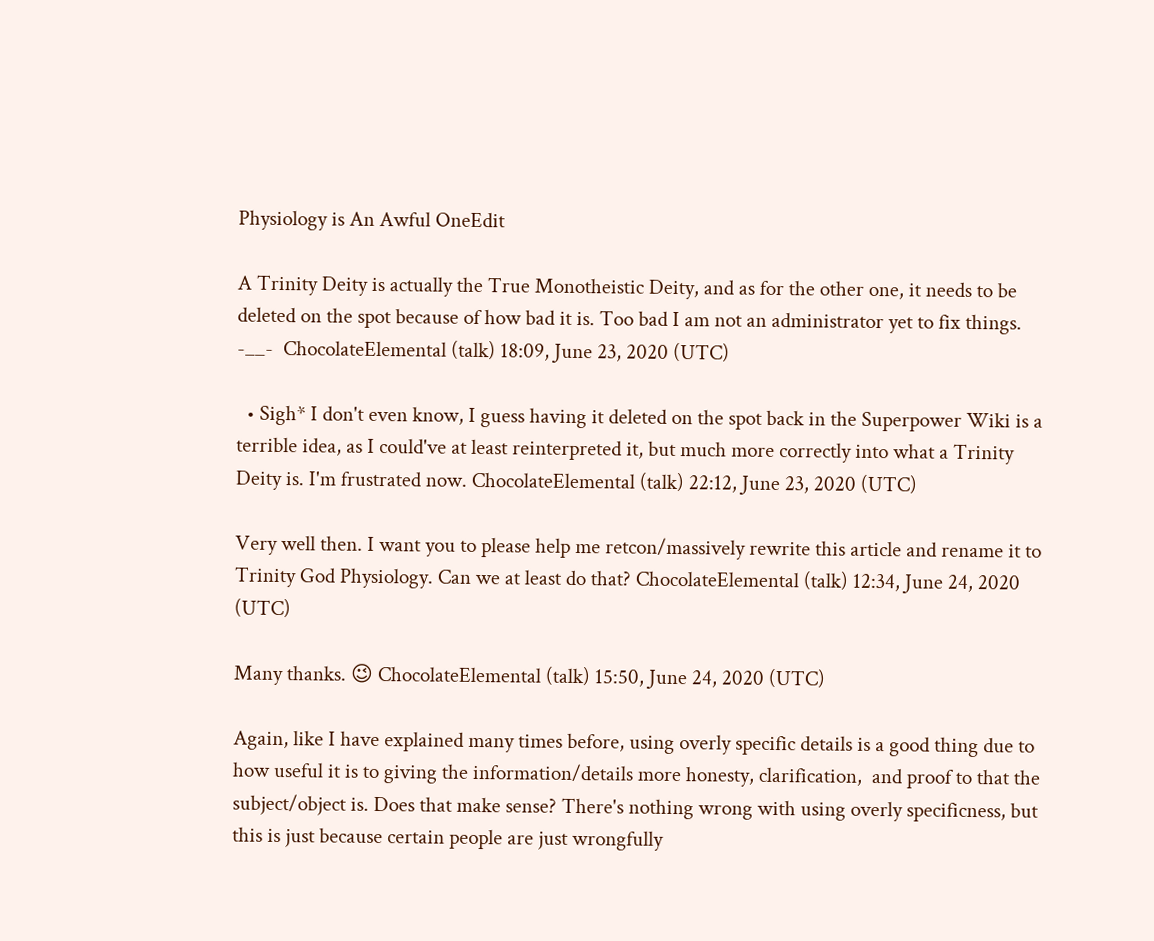Physiology is An Awful OneEdit

A Trinity Deity is actually the True Monotheistic Deity, and as for the other one, it needs to be deleted on the spot because of how bad it is. Too bad I am not an administrator yet to fix things. -__-  ChocolateElemental (talk) 18:09, June 23, 2020 (UTC)

  • Sigh* I don't even know, I guess having it deleted on the spot back in the Superpower Wiki is a terrible idea, as I could've at least reinterpreted it, but much more correctly into what a Trinity Deity is. I'm frustrated now. ChocolateElemental (talk) 22:12, June 23, 2020 (UTC)

Very well then. I want you to please help me retcon/massively rewrite this article and rename it to Trinity God Physiology. Can we at least do that? ChocolateElemental (talk) 12:34, June 24, 2020 (UTC)

Many thanks. 😉 ChocolateElemental (talk) 15:50, June 24, 2020 (UTC)

Again, like I have explained many times before, using overly specific details is a good thing due to how useful it is to giving the information/details more honesty, clarification,  and proof to that the subject/object is. Does that make sense? There's nothing wrong with using overly specificness, but this is just because certain people are just wrongfully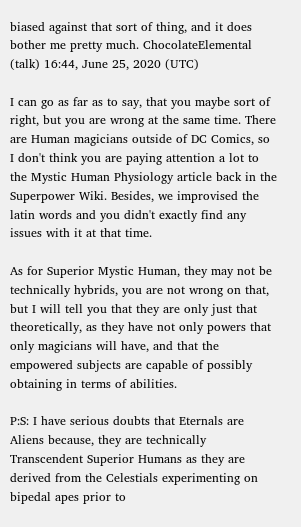biased against that sort of thing, and it does bother me pretty much. ChocolateElemental (talk) 16:44, June 25, 2020 (UTC)

I can go as far as to say, that you maybe sort of right, but you are wrong at the same time. There are Human magicians outside of DC Comics, so I don't think you are paying attention a lot to the Mystic Human Physiology article back in the Superpower Wiki. Besides, we improvised the latin words and you didn't exactly find any issues with it at that time.

As for Superior Mystic Human, they may not be technically hybrids, you are not wrong on that, but I will tell you that they are only just that theoretically, as they have not only powers that only magicians will have, and that the empowered subjects are capable of possibly obtaining in terms of abilities.

P:S: I have serious doubts that Eternals are Aliens because, they are technically Transcendent Superior Humans as they are derived from the Celestials experimenting on bipedal apes prior to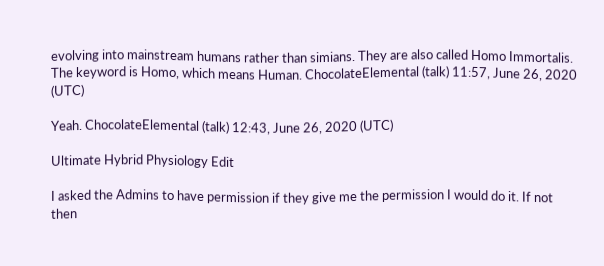evolving into mainstream humans rather than simians. They are also called Homo Immortalis. The keyword is Homo, which means Human. ChocolateElemental (talk) 11:57, June 26, 2020 (UTC)

Yeah. ChocolateElemental (talk) 12:43, June 26, 2020 (UTC)

Ultimate Hybrid Physiology Edit

I asked the Admins to have permission if they give me the permission I would do it. If not then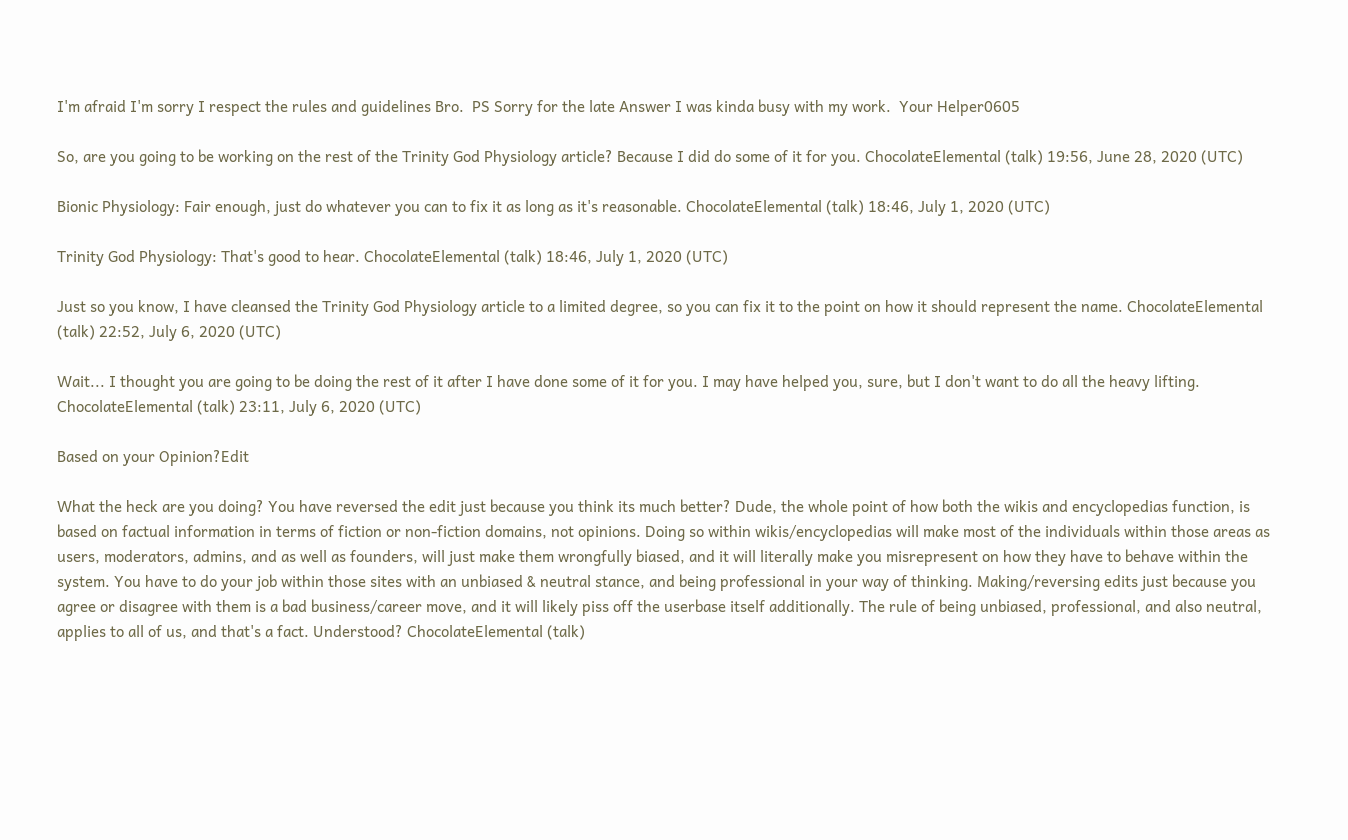I'm afraid I'm sorry I respect the rules and guidelines Bro.  PS Sorry for the late Answer I was kinda busy with my work.  Your Helper0605

So, are you going to be working on the rest of the Trinity God Physiology article? Because I did do some of it for you. ChocolateElemental (talk) 19:56, June 28, 2020 (UTC)

Bionic Physiology: Fair enough, just do whatever you can to fix it as long as it's reasonable. ChocolateElemental (talk) 18:46, July 1, 2020 (UTC)

Trinity God Physiology: That's good to hear. ChocolateElemental (talk) 18:46, July 1, 2020 (UTC)

Just so you know, I have cleansed the Trinity God Physiology article to a limited degree, so you can fix it to the point on how it should represent the name. ChocolateElemental (talk) 22:52, July 6, 2020 (UTC)

Wait... I thought you are going to be doing the rest of it after I have done some of it for you. I may have helped you, sure, but I don't want to do all the heavy lifting. ChocolateElemental (talk) 23:11, July 6, 2020 (UTC)

Based on your Opinion?Edit

What the heck are you doing? You have reversed the edit just because you think its much better? Dude, the whole point of how both the wikis and encyclopedias function, is based on factual information in terms of fiction or non-fiction domains, not opinions. Doing so within wikis/encyclopedias will make most of the individuals within those areas as users, moderators, admins, and as well as founders, will just make them wrongfully biased, and it will literally make you misrepresent on how they have to behave within the system. You have to do your job within those sites with an unbiased & neutral stance, and being professional in your way of thinking. Making/reversing edits just because you agree or disagree with them is a bad business/career move, and it will likely piss off the userbase itself additionally. The rule of being unbiased, professional, and also neutral, applies to all of us, and that's a fact. Understood? ChocolateElemental (talk)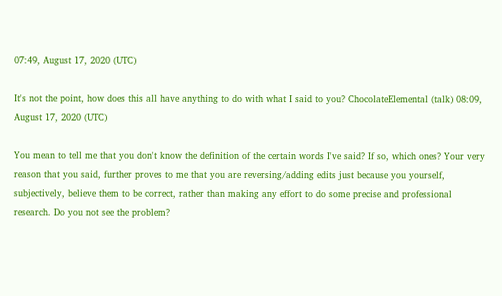07:49, August 17, 2020 (UTC)

It's not the point, how does this all have anything to do with what I said to you? ChocolateElemental (talk) 08:09, August 17, 2020 (UTC)

You mean to tell me that you don't know the definition of the certain words I've said? If so, which ones? Your very reason that you said, further proves to me that you are reversing/adding edits just because you yourself, subjectively, believe them to be correct, rather than making any effort to do some precise and professional research. Do you not see the problem?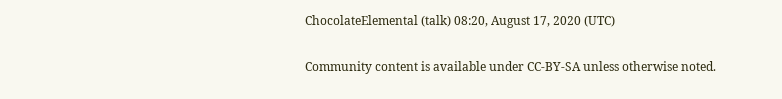ChocolateElemental (talk) 08:20, August 17, 2020 (UTC)

Community content is available under CC-BY-SA unless otherwise noted.